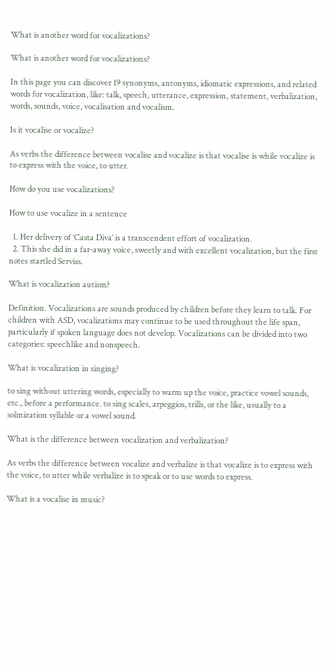What is another word for vocalizations?

What is another word for vocalizations?

In this page you can discover 19 synonyms, antonyms, idiomatic expressions, and related words for vocalization, like: talk, speech, utterance, expression, statement, verbalization, words, sounds, voice, vocalisation and vocalism.

Is it vocalise or vocalize?

As verbs the difference between vocalise and vocalize is that vocalise is while vocalize is to express with the voice, to utter.

How do you use vocalizations?

How to use vocalize in a sentence

  1. Her delivery of ‘Casta Diva’ is a transcendent effort of vocalization.
  2. This she did in a far-away voice, sweetly and with excellent vocalization, but the first notes startled Serviss.

What is vocalization autism?

Definition. Vocalizations are sounds produced by children before they learn to talk. For children with ASD, vocalizations may continue to be used throughout the life span, particularly if spoken language does not develop. Vocalizations can be divided into two categories: speechlike and nonspeech.

What is vocalization in singing?

to sing without uttering words, especially to warm up the voice, practice vowel sounds, etc., before a performance. to sing scales, arpeggios, trills, or the like, usually to a solmization syllable or a vowel sound.

What is the difference between vocalization and verbalization?

As verbs the difference between vocalize and verbalize is that vocalize is to express with the voice, to utter while verbalize is to speak or to use words to express.

What is a vocalise in music?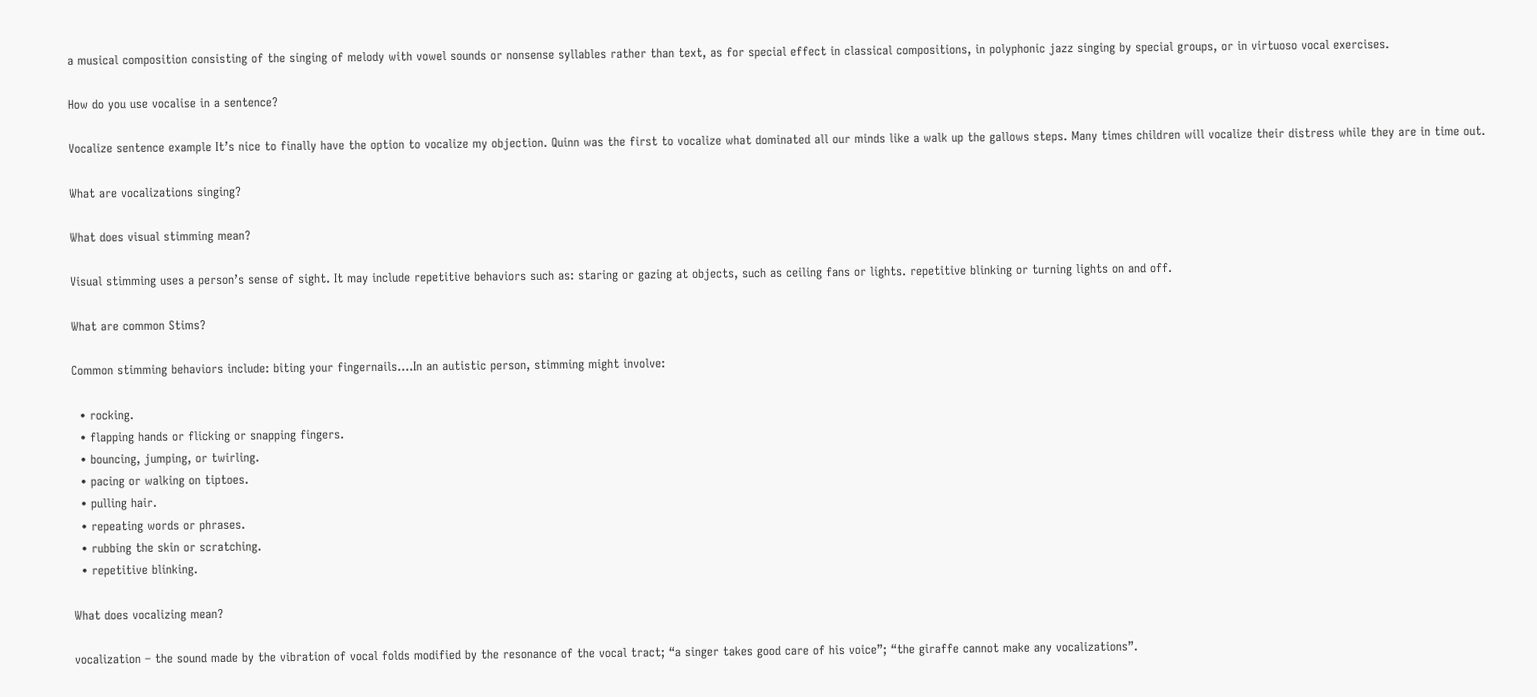a musical composition consisting of the singing of melody with vowel sounds or nonsense syllables rather than text, as for special effect in classical compositions, in polyphonic jazz singing by special groups, or in virtuoso vocal exercises.

How do you use vocalise in a sentence?

Vocalize sentence example It’s nice to finally have the option to vocalize my objection. Quinn was the first to vocalize what dominated all our minds like a walk up the gallows steps. Many times children will vocalize their distress while they are in time out.

What are vocalizations singing?

What does visual stimming mean?

Visual stimming uses a person’s sense of sight. It may include repetitive behaviors such as: staring or gazing at objects, such as ceiling fans or lights. repetitive blinking or turning lights on and off.

What are common Stims?

Common stimming behaviors include: biting your fingernails….In an autistic person, stimming might involve:

  • rocking.
  • flapping hands or flicking or snapping fingers.
  • bouncing, jumping, or twirling.
  • pacing or walking on tiptoes.
  • pulling hair.
  • repeating words or phrases.
  • rubbing the skin or scratching.
  • repetitive blinking.

What does vocalizing mean?

vocalization – the sound made by the vibration of vocal folds modified by the resonance of the vocal tract; “a singer takes good care of his voice”; “the giraffe cannot make any vocalizations”.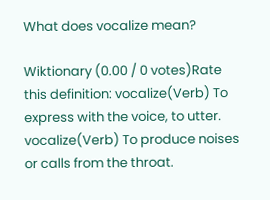What does vocalize mean?

Wiktionary (0.00 / 0 votes)Rate this definition: vocalize(Verb) To express with the voice, to utter. vocalize(Verb) To produce noises or calls from the throat.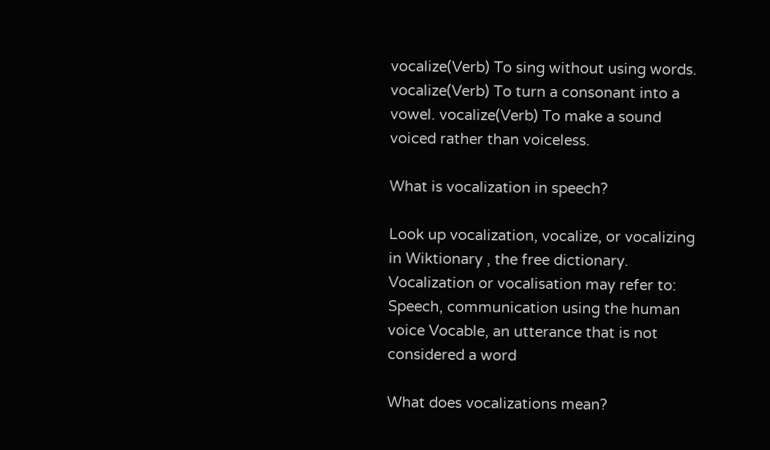vocalize(Verb) To sing without using words. vocalize(Verb) To turn a consonant into a vowel. vocalize(Verb) To make a sound voiced rather than voiceless.

What is vocalization in speech?

Look up vocalization, vocalize, or vocalizing in Wiktionary , the free dictionary. Vocalization or vocalisation may refer to: Speech, communication using the human voice Vocable, an utterance that is not considered a word

What does vocalizations mean?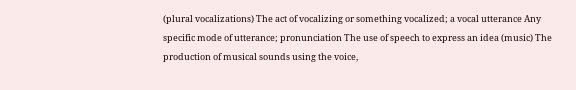(plural vocalizations) The act of vocalizing or something vocalized; a vocal utterance Any specific mode of utterance; pronunciation The use of speech to express an idea (music) The production of musical sounds using the voice,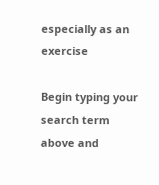especially as an exercise

Begin typing your search term above and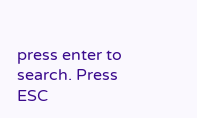press enter to search. Press ESC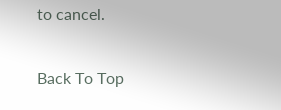to cancel.

Back To Top